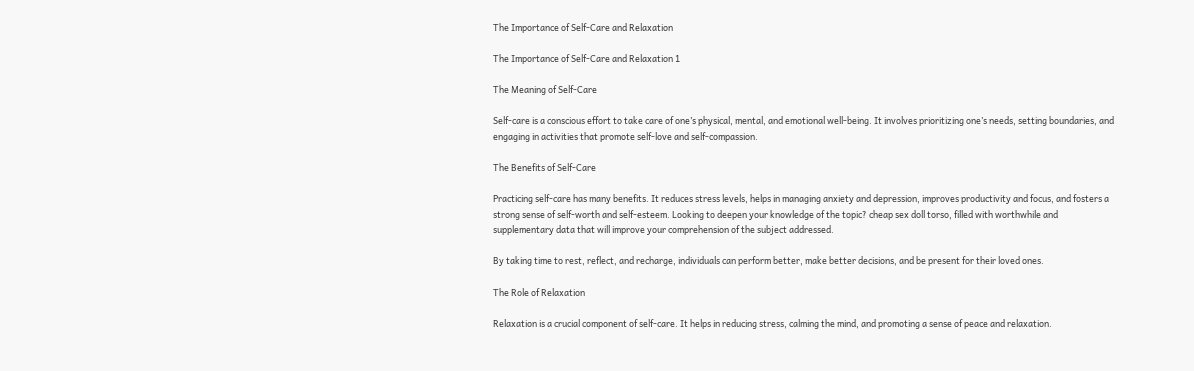The Importance of Self-Care and Relaxation

The Importance of Self-Care and Relaxation 1

The Meaning of Self-Care

Self-care is a conscious effort to take care of one’s physical, mental, and emotional well-being. It involves prioritizing one’s needs, setting boundaries, and engaging in activities that promote self-love and self-compassion.

The Benefits of Self-Care

Practicing self-care has many benefits. It reduces stress levels, helps in managing anxiety and depression, improves productivity and focus, and fosters a strong sense of self-worth and self-esteem. Looking to deepen your knowledge of the topic? cheap sex doll torso, filled with worthwhile and supplementary data that will improve your comprehension of the subject addressed.

By taking time to rest, reflect, and recharge, individuals can perform better, make better decisions, and be present for their loved ones.

The Role of Relaxation

Relaxation is a crucial component of self-care. It helps in reducing stress, calming the mind, and promoting a sense of peace and relaxation.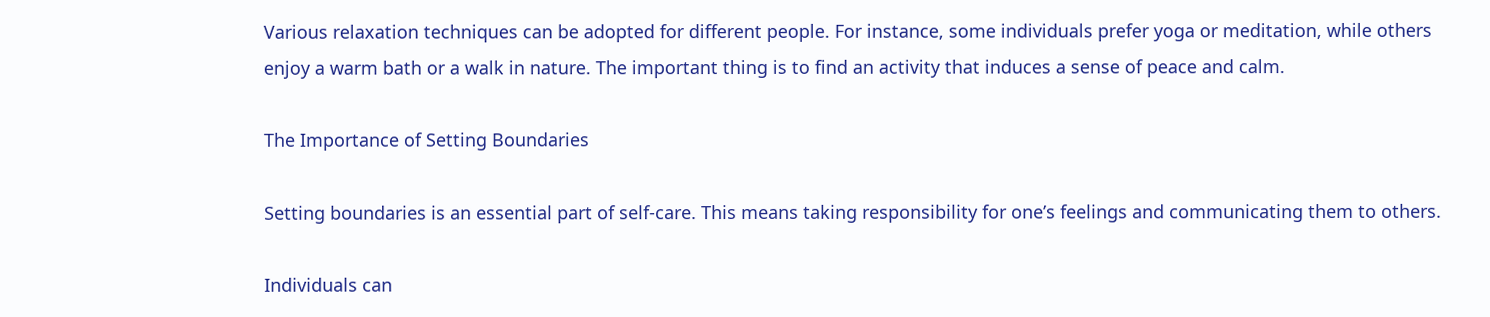Various relaxation techniques can be adopted for different people. For instance, some individuals prefer yoga or meditation, while others enjoy a warm bath or a walk in nature. The important thing is to find an activity that induces a sense of peace and calm.

The Importance of Setting Boundaries

Setting boundaries is an essential part of self-care. This means taking responsibility for one’s feelings and communicating them to others.

Individuals can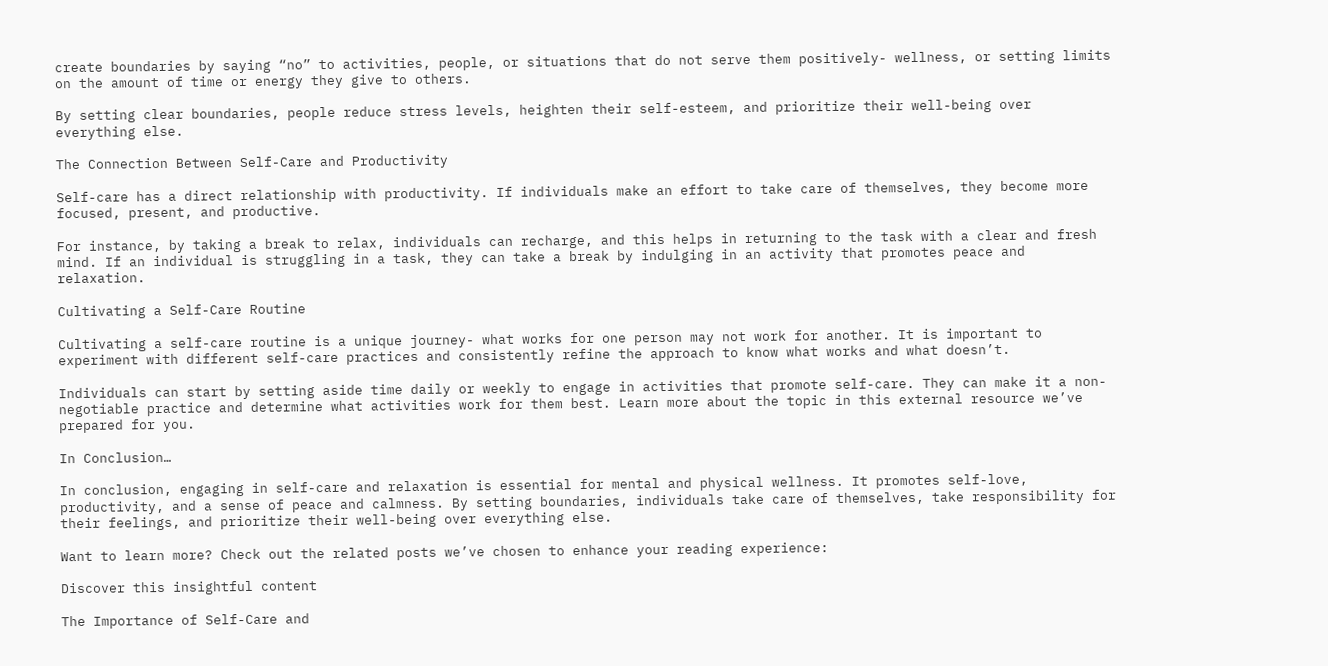create boundaries by saying “no” to activities, people, or situations that do not serve them positively- wellness, or setting limits on the amount of time or energy they give to others.

By setting clear boundaries, people reduce stress levels, heighten their self-esteem, and prioritize their well-being over everything else.

The Connection Between Self-Care and Productivity

Self-care has a direct relationship with productivity. If individuals make an effort to take care of themselves, they become more focused, present, and productive.

For instance, by taking a break to relax, individuals can recharge, and this helps in returning to the task with a clear and fresh mind. If an individual is struggling in a task, they can take a break by indulging in an activity that promotes peace and relaxation.

Cultivating a Self-Care Routine

Cultivating a self-care routine is a unique journey- what works for one person may not work for another. It is important to experiment with different self-care practices and consistently refine the approach to know what works and what doesn’t.

Individuals can start by setting aside time daily or weekly to engage in activities that promote self-care. They can make it a non-negotiable practice and determine what activities work for them best. Learn more about the topic in this external resource we’ve prepared for you.

In Conclusion…

In conclusion, engaging in self-care and relaxation is essential for mental and physical wellness. It promotes self-love, productivity, and a sense of peace and calmness. By setting boundaries, individuals take care of themselves, take responsibility for their feelings, and prioritize their well-being over everything else.

Want to learn more? Check out the related posts we’ve chosen to enhance your reading experience:

Discover this insightful content

The Importance of Self-Care and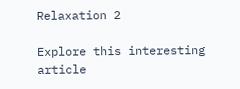Relaxation 2

Explore this interesting article